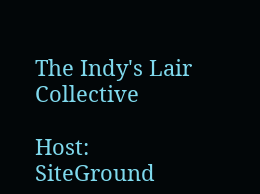The Indy's Lair Collective

Host: SiteGround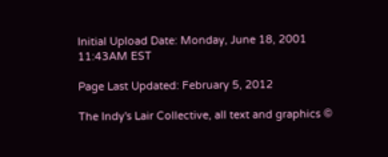Initial Upload Date: Monday, June 18, 2001 11:43AM EST

Page Last Updated: February 5, 2012

The Indy's Lair Collective, all text and graphics ©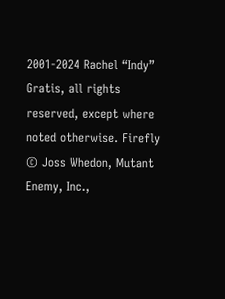2001-2024 Rachel “Indy” Gratis, all rights reserved, except where noted otherwise. Firefly © Joss Whedon, Mutant Enemy, Inc.,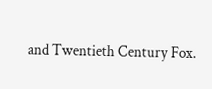and Twentieth Century Fox.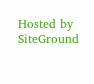Hosted by SiteGround